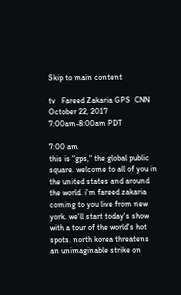Skip to main content

tv   Fareed Zakaria GPS  CNN  October 22, 2017 7:00am-8:00am PDT

7:00 am
this is "gps," the global public square. welcome to all of you in the united states and around the world. i'm fareed zakaria coming to you live from new york. we'll start today's show with a tour of the world's hot spots. north korea threatens an unimaginable strike on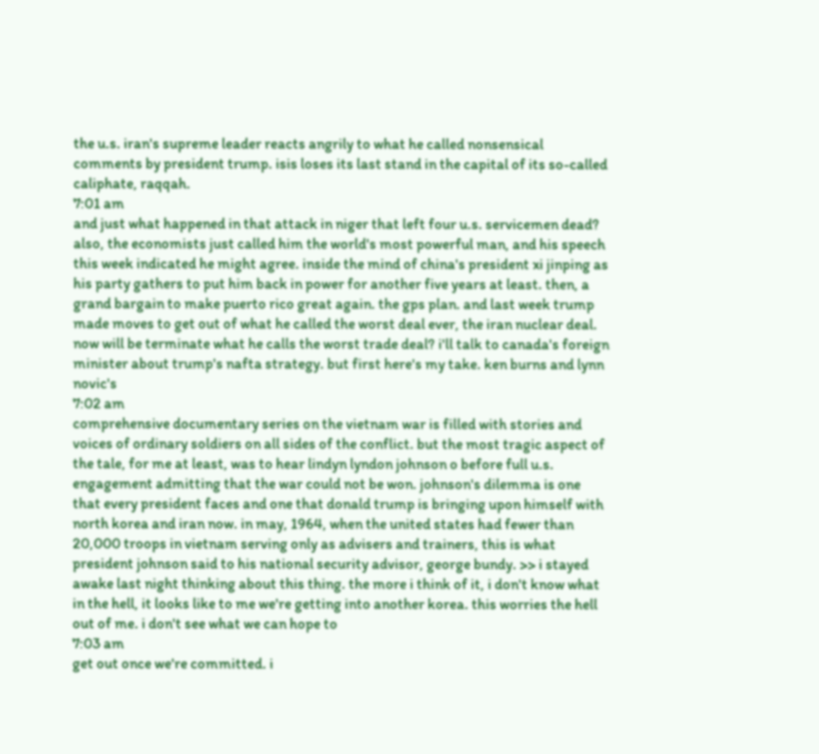the u.s. iran's supreme leader reacts angrily to what he called nonsensical comments by president trump. isis loses its last stand in the capital of its so-called caliphate, raqqah.
7:01 am
and just what happened in that attack in niger that left four u.s. servicemen dead? also, the economists just called him the world's most powerful man, and his speech this week indicated he might agree. inside the mind of china's president xi jinping as his party gathers to put him back in power for another five years at least. then, a grand bargain to make puerto rico great again. the gps plan. and last week trump made moves to get out of what he called the worst deal ever, the iran nuclear deal. now will be terminate what he calls the worst trade deal? i'll talk to canada's foreign minister about trump's nafta strategy. but first here's my take. ken burns and lynn novic's
7:02 am
comprehensive documentary series on the vietnam war is filled with stories and voices of ordinary soldiers on all sides of the conflict. but the most tragic aspect of the tale, for me at least, was to hear lindyn lyndon johnson o before full u.s. engagement admitting that the war could not be won. johnson's dilemma is one that every president faces and one that donald trump is bringing upon himself with north korea and iran now. in may, 1964, when the united states had fewer than 20,000 troops in vietnam serving only as advisers and trainers, this is what president johnson said to his national security advisor, george bundy. >> i stayed awake last night thinking about this thing. the more i think of it, i don't know what in the hell, it looks like to me we're getting into another korea. this worries the hell out of me. i don't see what we can hope to
7:03 am
get out once we're committed. i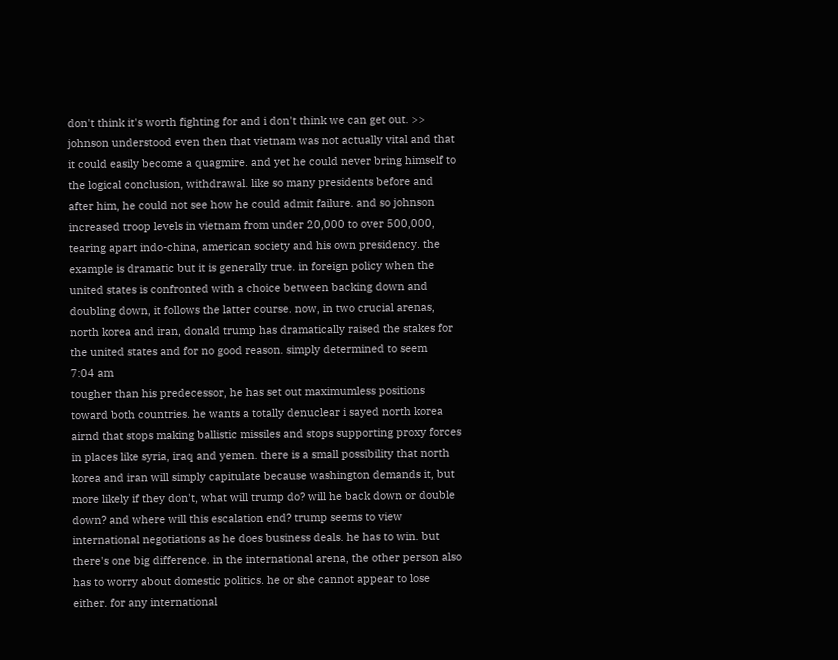don't think it's worth fighting for and i don't think we can get out. >> johnson understood even then that vietnam was not actually vital and that it could easily become a quagmire. and yet he could never bring himself to the logical conclusion, withdrawal. like so many presidents before and after him, he could not see how he could admit failure. and so johnson increased troop levels in vietnam from under 20,000 to over 500,000, tearing apart indo-china, american society and his own presidency. the example is dramatic but it is generally true. in foreign policy when the united states is confronted with a choice between backing down and doubling down, it follows the latter course. now, in two crucial arenas, north korea and iran, donald trump has dramatically raised the stakes for the united states and for no good reason. simply determined to seem
7:04 am
tougher than his predecessor, he has set out maximumless positions toward both countries. he wants a totally denuclear i sayed north korea airnd that stops making ballistic missiles and stops supporting proxy forces in places like syria, iraq and yemen. there is a small possibility that north korea and iran will simply capitulate because washington demands it, but more likely if they don't, what will trump do? will he back down or double down? and where will this escalation end? trump seems to view international negotiations as he does business deals. he has to win. but there's one big difference. in the international arena, the other person also has to worry about domestic politics. he or she cannot appear to lose either. for any international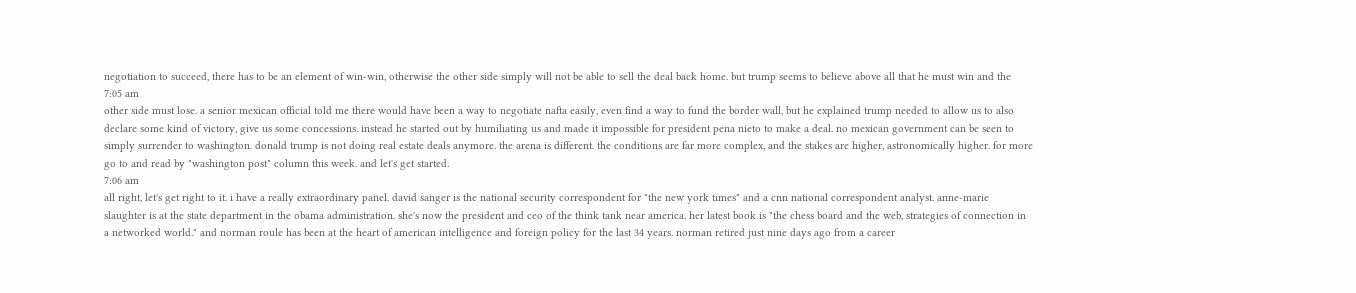negotiation to succeed, there has to be an element of win-win, otherwise the other side simply will not be able to sell the deal back home. but trump seems to believe above all that he must win and the
7:05 am
other side must lose. a senior mexican official told me there would have been a way to negotiate nafta easily, even find a way to fund the border wall, but he explained trump needed to allow us to also declare some kind of victory, give us some concessions. instead he started out by humiliating us and made it impossible for president pena nieto to make a deal. no mexican government can be seen to simply surrender to washington. donald trump is not doing real estate deals anymore. the arena is different. the conditions are far more complex, and the stakes are higher, astronomically higher. for more go to and read by "washington post" column this week. and let's get started.
7:06 am
all right, let's get right to it. i have a really extraordinary panel. david sanger is the national security correspondent for "the new york times" and a cnn national correspondent analyst. anne-marie slaughter is at the state department in the obama administration. she's now the president and ceo of the think tank near america. her latest book is "the chess board and the web, strategies of connection in a networked world." and norman roule has been at the heart of american intelligence and foreign policy for the last 34 years. norman retired just nine days ago from a career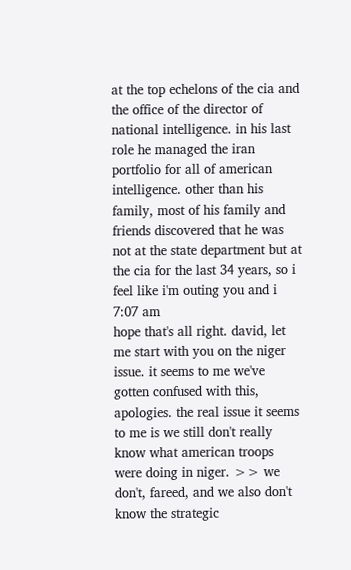at the top echelons of the cia and the office of the director of national intelligence. in his last role he managed the iran portfolio for all of american intelligence. other than his family, most of his family and friends discovered that he was not at the state department but at the cia for the last 34 years, so i feel like i'm outing you and i
7:07 am
hope that's all right. david, let me start with you on the niger issue. it seems to me we've gotten confused with this, apologies. the real issue it seems to me is we still don't really know what american troops were doing in niger. >> we don't, fareed, and we also don't know the strategic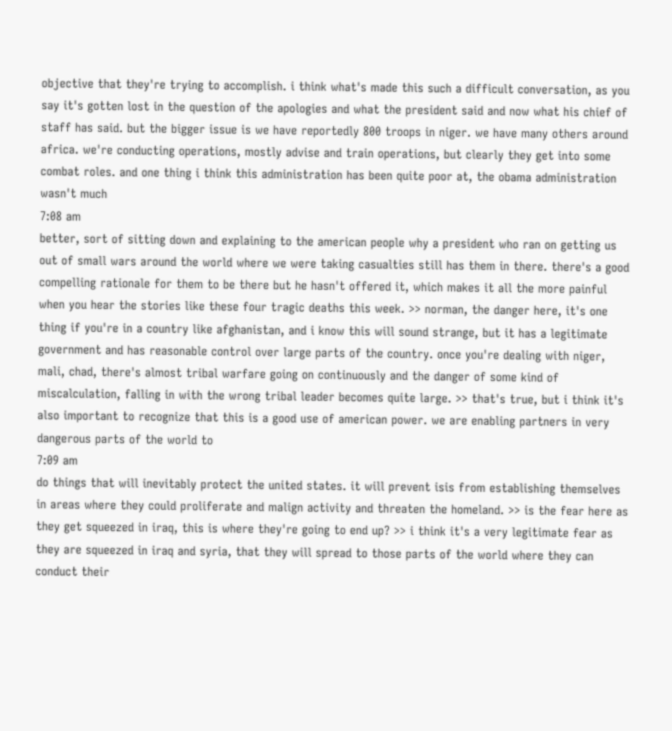objective that they're trying to accomplish. i think what's made this such a difficult conversation, as you say it's gotten lost in the question of the apologies and what the president said and now what his chief of staff has said. but the bigger issue is we have reportedly 800 troops in niger. we have many others around africa. we're conducting operations, mostly advise and train operations, but clearly they get into some combat roles. and one thing i think this administration has been quite poor at, the obama administration wasn't much
7:08 am
better, sort of sitting down and explaining to the american people why a president who ran on getting us out of small wars around the world where we were taking casualties still has them in there. there's a good compelling rationale for them to be there but he hasn't offered it, which makes it all the more painful when you hear the stories like these four tragic deaths this week. >> norman, the danger here, it's one thing if you're in a country like afghanistan, and i know this will sound strange, but it has a legitimate government and has reasonable control over large parts of the country. once you're dealing with niger, mali, chad, there's almost tribal warfare going on continuously and the danger of some kind of miscalculation, falling in with the wrong tribal leader becomes quite large. >> that's true, but i think it's also important to recognize that this is a good use of american power. we are enabling partners in very dangerous parts of the world to
7:09 am
do things that will inevitably protect the united states. it will prevent isis from establishing themselves in areas where they could proliferate and malign activity and threaten the homeland. >> is the fear here as they get squeezed in iraq, this is where they're going to end up? >> i think it's a very legitimate fear as they are squeezed in iraq and syria, that they will spread to those parts of the world where they can conduct their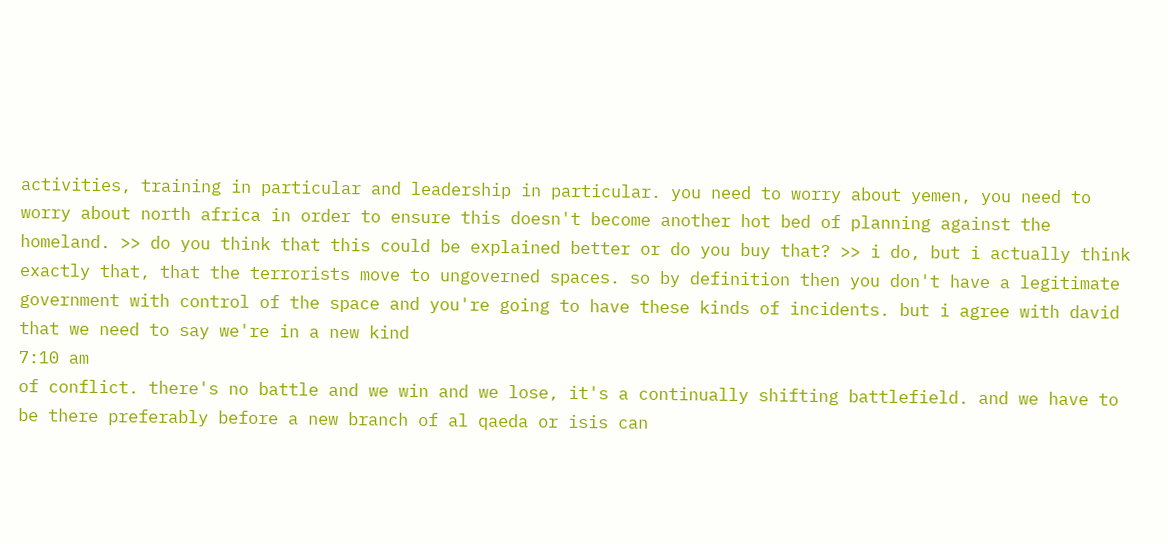activities, training in particular and leadership in particular. you need to worry about yemen, you need to worry about north africa in order to ensure this doesn't become another hot bed of planning against the homeland. >> do you think that this could be explained better or do you buy that? >> i do, but i actually think exactly that, that the terrorists move to ungoverned spaces. so by definition then you don't have a legitimate government with control of the space and you're going to have these kinds of incidents. but i agree with david that we need to say we're in a new kind
7:10 am
of conflict. there's no battle and we win and we lose, it's a continually shifting battlefield. and we have to be there preferably before a new branch of al qaeda or isis can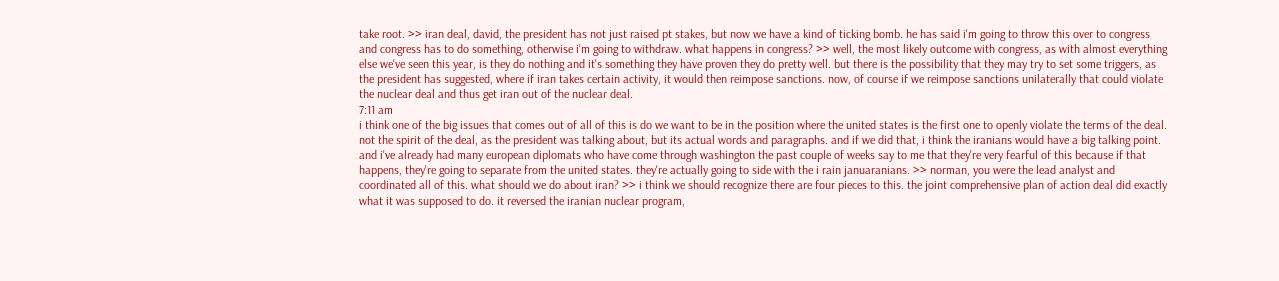take root. >> iran deal, david, the president has not just raised pt stakes, but now we have a kind of ticking bomb. he has said i'm going to throw this over to congress and congress has to do something, otherwise i'm going to withdraw. what happens in congress? >> well, the most likely outcome with congress, as with almost everything else we've seen this year, is they do nothing and it's something they have proven they do pretty well. but there is the possibility that they may try to set some triggers, as the president has suggested, where if iran takes certain activity, it would then reimpose sanctions. now, of course if we reimpose sanctions unilaterally that could violate the nuclear deal and thus get iran out of the nuclear deal.
7:11 am
i think one of the big issues that comes out of all of this is do we want to be in the position where the united states is the first one to openly violate the terms of the deal. not the spirit of the deal, as the president was talking about, but its actual words and paragraphs. and if we did that, i think the iranians would have a big talking point. and i've already had many european diplomats who have come through washington the past couple of weeks say to me that they're very fearful of this because if that happens, they're going to separate from the united states. they're actually going to side with the i rain januaranians. >> norman, you were the lead analyst and coordinated all of this. what should we do about iran? >> i think we should recognize there are four pieces to this. the joint comprehensive plan of action deal did exactly what it was supposed to do. it reversed the iranian nuclear program,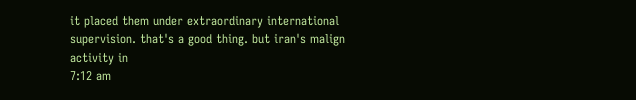it placed them under extraordinary international supervision. that's a good thing. but iran's malign activity in
7:12 am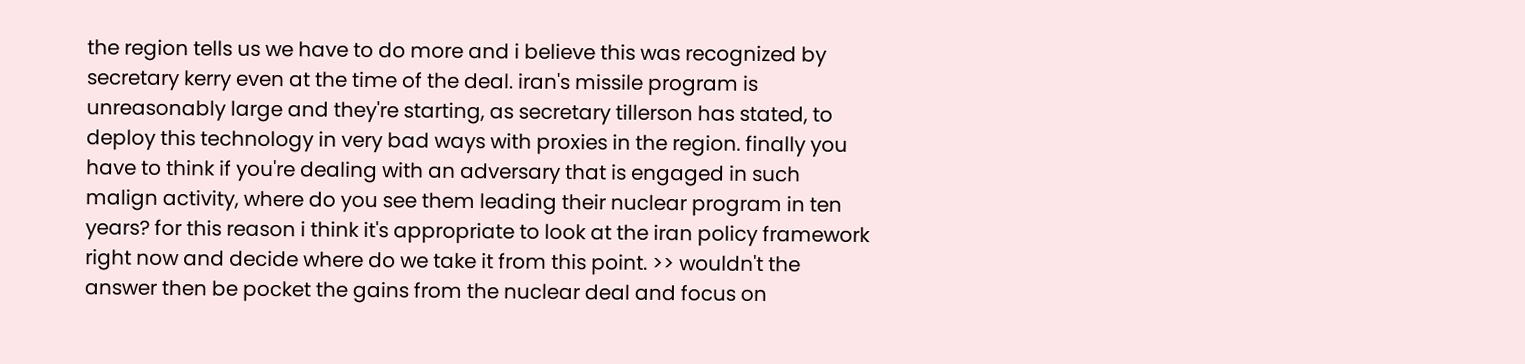the region tells us we have to do more and i believe this was recognized by secretary kerry even at the time of the deal. iran's missile program is unreasonably large and they're starting, as secretary tillerson has stated, to deploy this technology in very bad ways with proxies in the region. finally you have to think if you're dealing with an adversary that is engaged in such malign activity, where do you see them leading their nuclear program in ten years? for this reason i think it's appropriate to look at the iran policy framework right now and decide where do we take it from this point. >> wouldn't the answer then be pocket the gains from the nuclear deal and focus on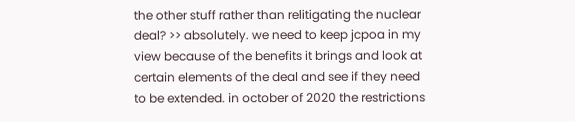the other stuff rather than relitigating the nuclear deal? >> absolutely. we need to keep jcpoa in my view because of the benefits it brings and look at certain elements of the deal and see if they need to be extended. in october of 2020 the restrictions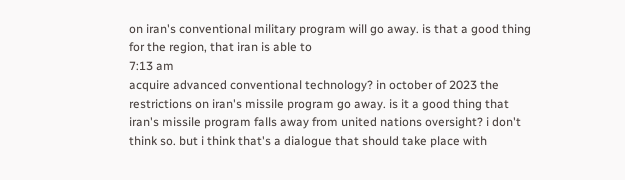on iran's conventional military program will go away. is that a good thing for the region, that iran is able to
7:13 am
acquire advanced conventional technology? in october of 2023 the restrictions on iran's missile program go away. is it a good thing that iran's missile program falls away from united nations oversight? i don't think so. but i think that's a dialogue that should take place with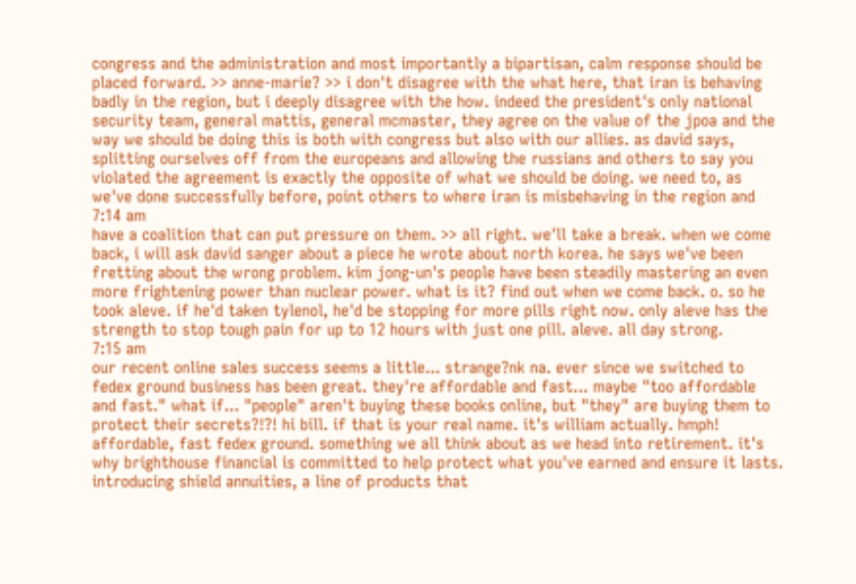congress and the administration and most importantly a bipartisan, calm response should be placed forward. >> anne-marie? >> i don't disagree with the what here, that iran is behaving badly in the region, but i deeply disagree with the how. indeed the president's only national security team, general mattis, general mcmaster, they agree on the value of the jpoa and the way we should be doing this is both with congress but also with our allies. as david says, splitting ourselves off from the europeans and allowing the russians and others to say you violated the agreement is exactly the opposite of what we should be doing. we need to, as we've done successfully before, point others to where iran is misbehaving in the region and
7:14 am
have a coalition that can put pressure on them. >> all right. we'll take a break. when we come back, i will ask david sanger about a piece he wrote about north korea. he says we've been fretting about the wrong problem. kim jong-un's people have been steadily mastering an even more frightening power than nuclear power. what is it? find out when we come back. o. so he took aleve. if he'd taken tylenol, he'd be stopping for more pills right now. only aleve has the strength to stop tough pain for up to 12 hours with just one pill. aleve. all day strong.
7:15 am
our recent online sales success seems a little... strange?nk na. ever since we switched to fedex ground business has been great. they're affordable and fast... maybe "too affordable and fast." what if... "people" aren't buying these books online, but "they" are buying them to protect their secrets?!?! hi bill. if that is your real name. it's william actually. hmph! affordable, fast fedex ground. something we all think about as we head into retirement. it's why brighthouse financial is committed to help protect what you've earned and ensure it lasts. introducing shield annuities, a line of products that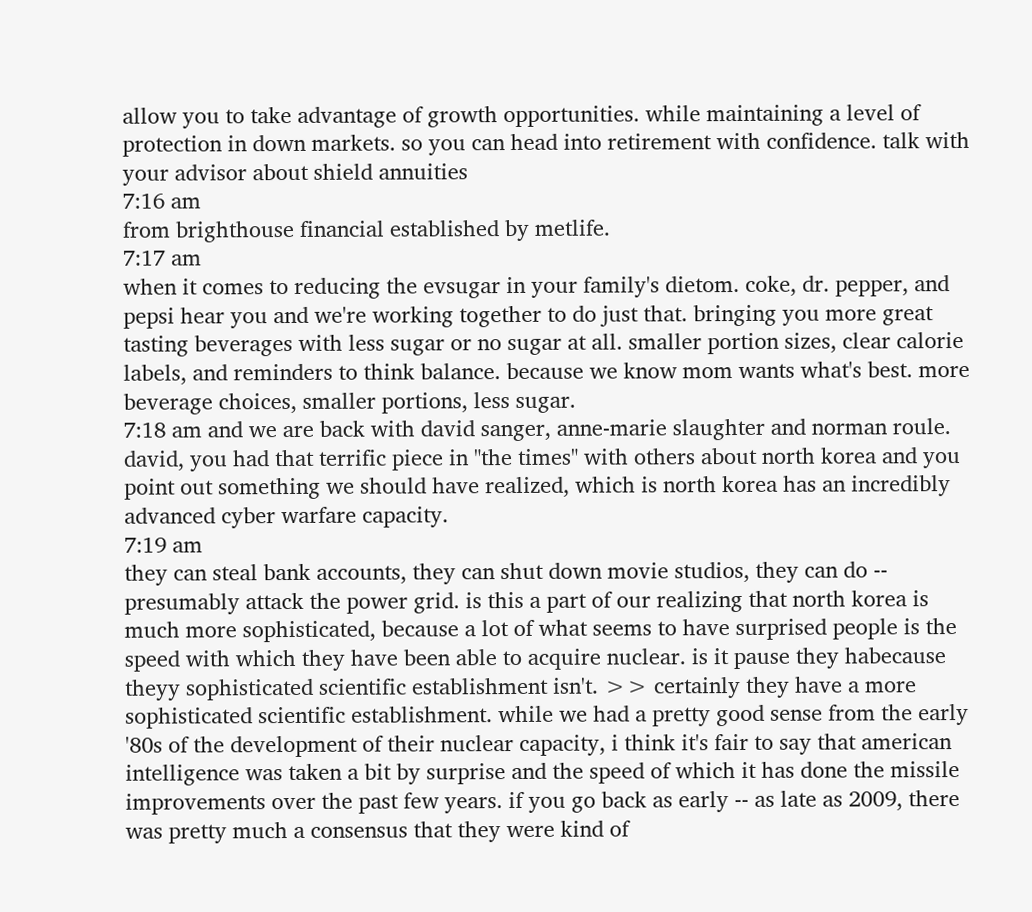allow you to take advantage of growth opportunities. while maintaining a level of protection in down markets. so you can head into retirement with confidence. talk with your advisor about shield annuities
7:16 am
from brighthouse financial established by metlife.
7:17 am
when it comes to reducing the evsugar in your family's dietom. coke, dr. pepper, and pepsi hear you and we're working together to do just that. bringing you more great tasting beverages with less sugar or no sugar at all. smaller portion sizes, clear calorie labels, and reminders to think balance. because we know mom wants what's best. more beverage choices, smaller portions, less sugar.
7:18 am and we are back with david sanger, anne-marie slaughter and norman roule. david, you had that terrific piece in "the times" with others about north korea and you point out something we should have realized, which is north korea has an incredibly advanced cyber warfare capacity.
7:19 am
they can steal bank accounts, they can shut down movie studios, they can do -- presumably attack the power grid. is this a part of our realizing that north korea is much more sophisticated, because a lot of what seems to have surprised people is the speed with which they have been able to acquire nuclear. is it pause they habecause theyy sophisticated scientific establishment isn't. >> certainly they have a more sophisticated scientific establishment. while we had a pretty good sense from the early '80s of the development of their nuclear capacity, i think it's fair to say that american intelligence was taken a bit by surprise and the speed of which it has done the missile improvements over the past few years. if you go back as early -- as late as 2009, there was pretty much a consensus that they were kind of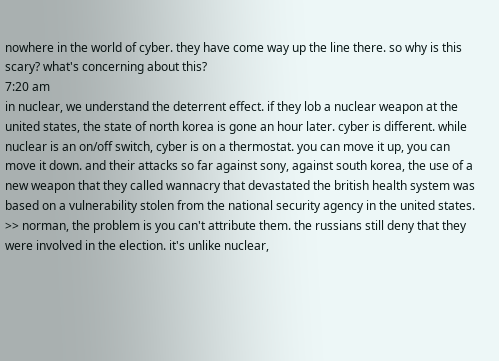nowhere in the world of cyber. they have come way up the line there. so why is this scary? what's concerning about this?
7:20 am
in nuclear, we understand the deterrent effect. if they lob a nuclear weapon at the united states, the state of north korea is gone an hour later. cyber is different. while nuclear is an on/off switch, cyber is on a thermostat. you can move it up, you can move it down. and their attacks so far against sony, against south korea, the use of a new weapon that they called wannacry that devastated the british health system was based on a vulnerability stolen from the national security agency in the united states. >> norman, the problem is you can't attribute them. the russians still deny that they were involved in the election. it's unlike nuclear,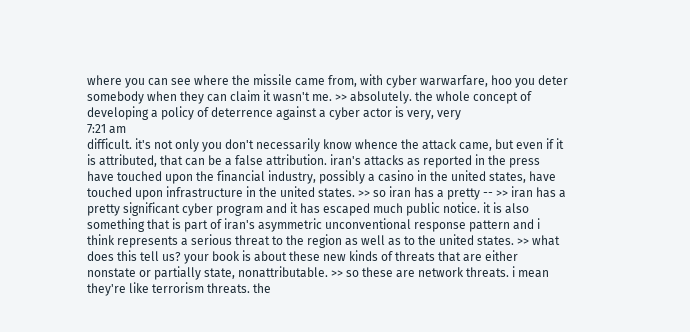where you can see where the missile came from, with cyber warwarfare, hoo you deter somebody when they can claim it wasn't me. >> absolutely. the whole concept of developing a policy of deterrence against a cyber actor is very, very
7:21 am
difficult. it's not only you don't necessarily know whence the attack came, but even if it is attributed, that can be a false attribution. iran's attacks as reported in the press have touched upon the financial industry, possibly a casino in the united states, have touched upon infrastructure in the united states. >> so iran has a pretty -- >> iran has a pretty significant cyber program and it has escaped much public notice. it is also something that is part of iran's asymmetric unconventional response pattern and i think represents a serious threat to the region as well as to the united states. >> what does this tell us? your book is about these new kinds of threats that are either nonstate or partially state, nonattributable. >> so these are network threats. i mean they're like terrorism threats. the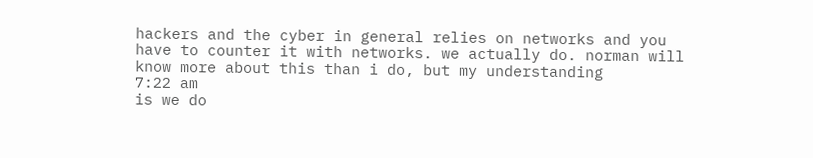hackers and the cyber in general relies on networks and you have to counter it with networks. we actually do. norman will know more about this than i do, but my understanding
7:22 am
is we do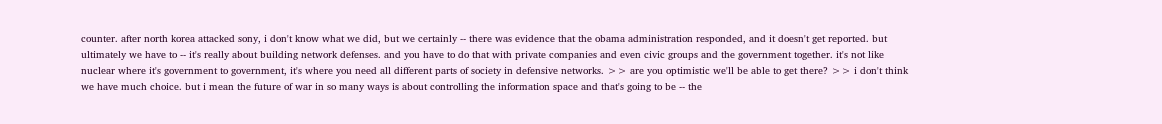counter. after north korea attacked sony, i don't know what we did, but we certainly -- there was evidence that the obama administration responded, and it doesn't get reported. but ultimately we have to -- it's really about building network defenses. and you have to do that with private companies and even civic groups and the government together. it's not like nuclear where it's government to government, it's where you need all different parts of society in defensive networks. >> are you optimistic we'll be able to get there? >> i don't think we have much choice. but i mean the future of war in so many ways is about controlling the information space and that's going to be -- the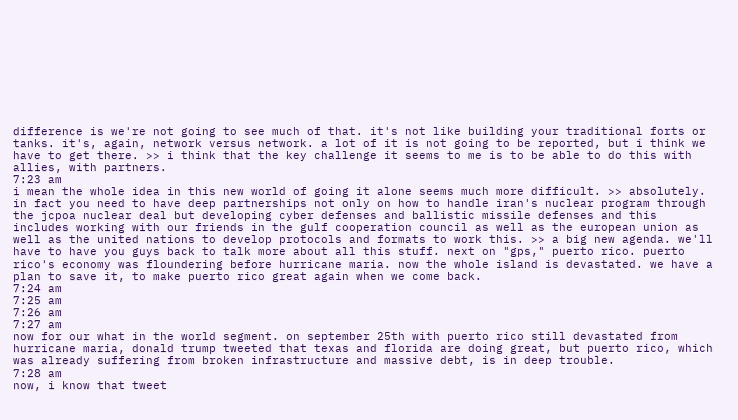difference is we're not going to see much of that. it's not like building your traditional forts or tanks. it's, again, network versus network. a lot of it is not going to be reported, but i think we have to get there. >> i think that the key challenge it seems to me is to be able to do this with allies, with partners.
7:23 am
i mean the whole idea in this new world of going it alone seems much more difficult. >> absolutely. in fact you need to have deep partnerships not only on how to handle iran's nuclear program through the jcpoa nuclear deal but developing cyber defenses and ballistic missile defenses and this includes working with our friends in the gulf cooperation council as well as the european union as well as the united nations to develop protocols and formats to work this. >> a big new agenda. we'll have to have you guys back to talk more about all this stuff. next on "gps," puerto rico. puerto rico's economy was floundering before hurricane maria. now the whole island is devastated. we have a plan to save it, to make puerto rico great again when we come back.
7:24 am
7:25 am
7:26 am
7:27 am
now for our what in the world segment. on september 25th with puerto rico still devastated from hurricane maria, donald trump tweeted that texas and florida are doing great, but puerto rico, which was already suffering from broken infrastructure and massive debt, is in deep trouble.
7:28 am
now, i know that tweet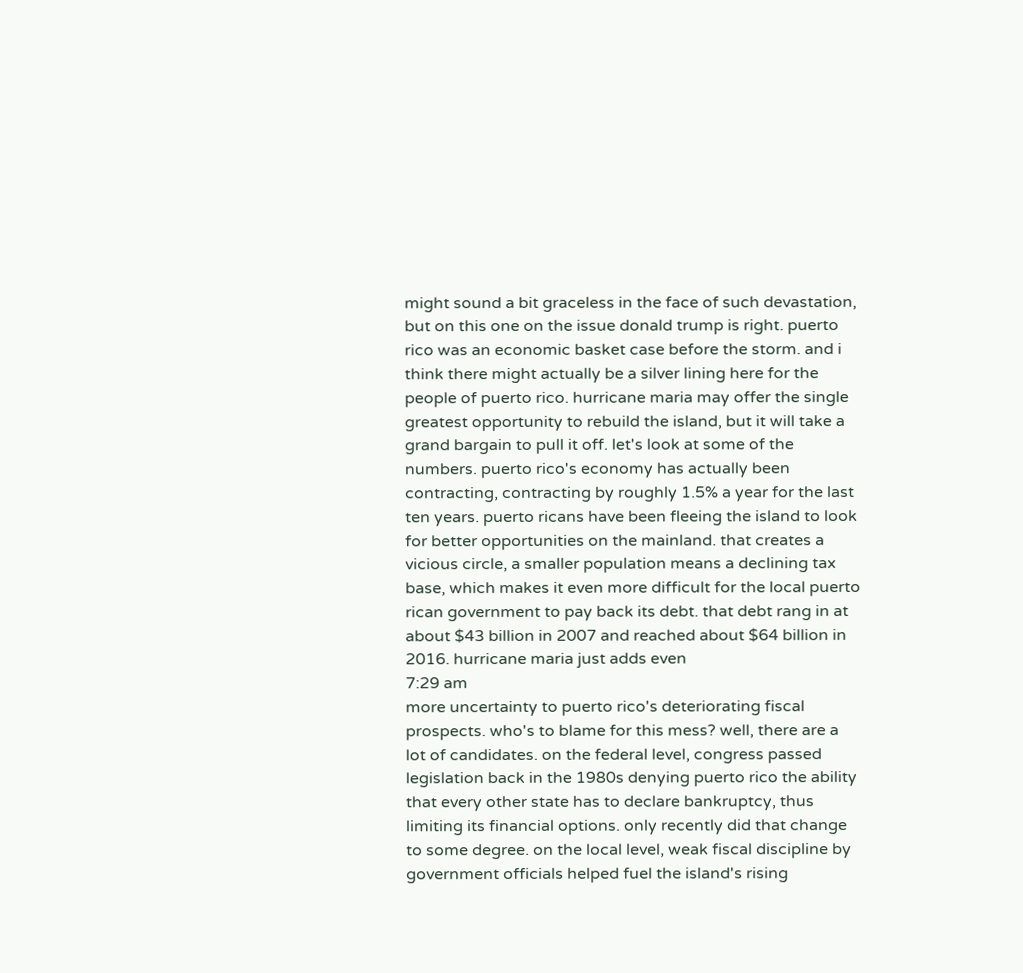might sound a bit graceless in the face of such devastation, but on this one on the issue donald trump is right. puerto rico was an economic basket case before the storm. and i think there might actually be a silver lining here for the people of puerto rico. hurricane maria may offer the single greatest opportunity to rebuild the island, but it will take a grand bargain to pull it off. let's look at some of the numbers. puerto rico's economy has actually been contracting, contracting by roughly 1.5% a year for the last ten years. puerto ricans have been fleeing the island to look for better opportunities on the mainland. that creates a vicious circle, a smaller population means a declining tax base, which makes it even more difficult for the local puerto rican government to pay back its debt. that debt rang in at about $43 billion in 2007 and reached about $64 billion in 2016. hurricane maria just adds even
7:29 am
more uncertainty to puerto rico's deteriorating fiscal prospects. who's to blame for this mess? well, there are a lot of candidates. on the federal level, congress passed legislation back in the 1980s denying puerto rico the ability that every other state has to declare bankruptcy, thus limiting its financial options. only recently did that change to some degree. on the local level, weak fiscal discipline by government officials helped fuel the island's rising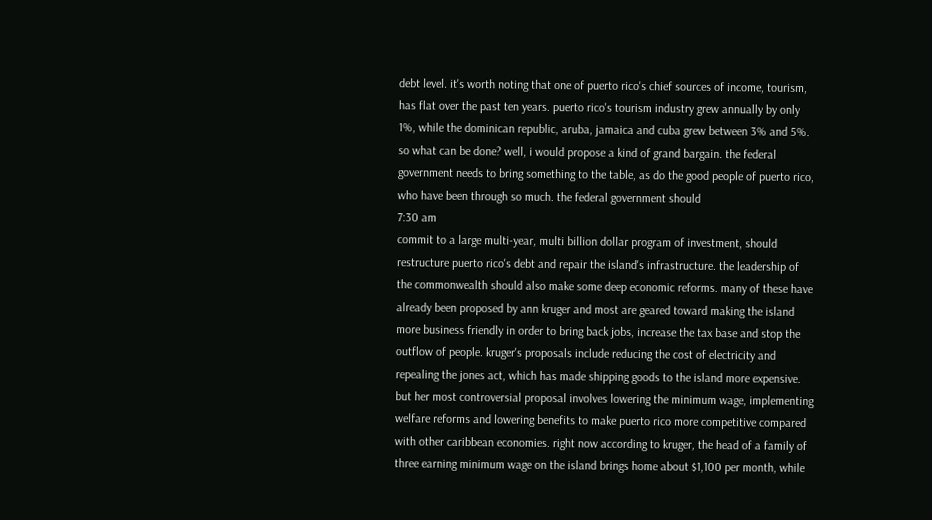debt level. it's worth noting that one of puerto rico's chief sources of income, tourism, has flat over the past ten years. puerto rico's tourism industry grew annually by only 1%, while the dominican republic, aruba, jamaica and cuba grew between 3% and 5%. so what can be done? well, i would propose a kind of grand bargain. the federal government needs to bring something to the table, as do the good people of puerto rico, who have been through so much. the federal government should
7:30 am
commit to a large multi-year, multi billion dollar program of investment, should restructure puerto rico's debt and repair the island's infrastructure. the leadership of the commonwealth should also make some deep economic reforms. many of these have already been proposed by ann kruger and most are geared toward making the island more business friendly in order to bring back jobs, increase the tax base and stop the outflow of people. kruger's proposals include reducing the cost of electricity and repealing the jones act, which has made shipping goods to the island more expensive. but her most controversial proposal involves lowering the minimum wage, implementing welfare reforms and lowering benefits to make puerto rico more competitive compared with other caribbean economies. right now according to kruger, the head of a family of three earning minimum wage on the island brings home about $1,100 per month, while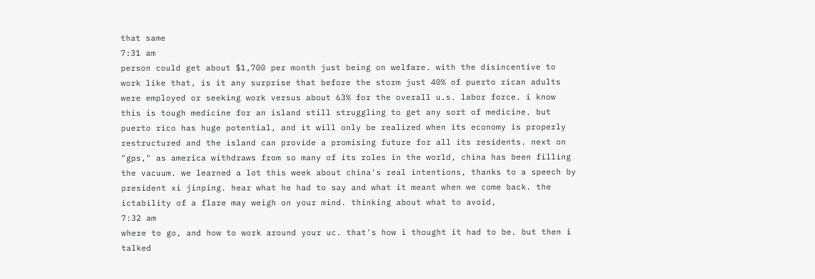that same
7:31 am
person could get about $1,700 per month just being on welfare. with the disincentive to work like that, is it any surprise that before the storm just 40% of puerto rican adults were employed or seeking work versus about 63% for the overall u.s. labor force. i know this is tough medicine for an island still struggling to get any sort of medicine. but puerto rico has huge potential, and it will only be realized when its economy is properly restructured and the island can provide a promising future for all its residents. next on "gps," as america withdraws from so many of its roles in the world, china has been filling the vacuum. we learned a lot this week about china's real intentions, thanks to a speech by president xi jinping. hear what he had to say and what it meant when we come back. the ictability of a flare may weigh on your mind. thinking about what to avoid,
7:32 am
where to go, and how to work around your uc. that's how i thought it had to be. but then i talked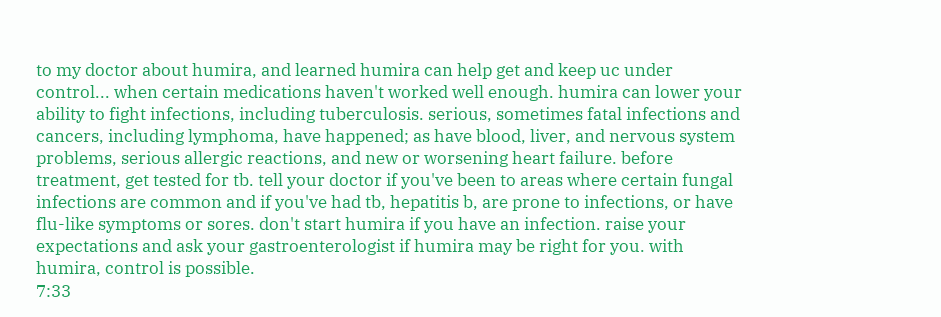to my doctor about humira, and learned humira can help get and keep uc under control... when certain medications haven't worked well enough. humira can lower your ability to fight infections, including tuberculosis. serious, sometimes fatal infections and cancers, including lymphoma, have happened; as have blood, liver, and nervous system problems, serious allergic reactions, and new or worsening heart failure. before treatment, get tested for tb. tell your doctor if you've been to areas where certain fungal infections are common and if you've had tb, hepatitis b, are prone to infections, or have flu-like symptoms or sores. don't start humira if you have an infection. raise your expectations and ask your gastroenterologist if humira may be right for you. with humira, control is possible.
7:33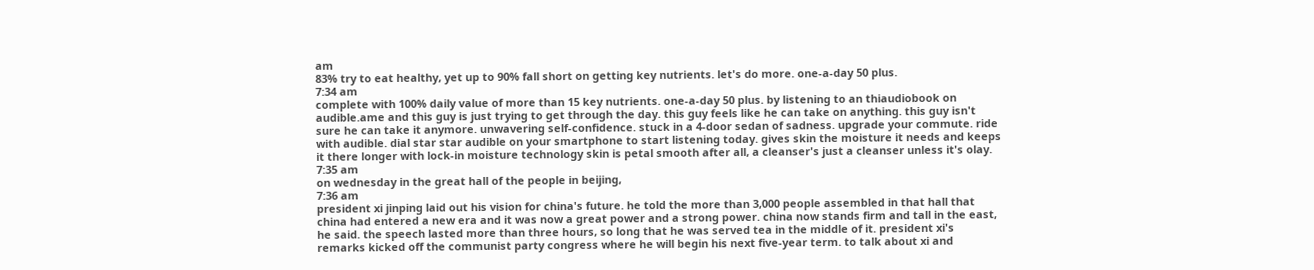am
83% try to eat healthy, yet up to 90% fall short on getting key nutrients. let's do more. one-a-day 50 plus.
7:34 am
complete with 100% daily value of more than 15 key nutrients. one-a-day 50 plus. by listening to an thiaudiobook on audible.ame and this guy is just trying to get through the day. this guy feels like he can take on anything. this guy isn't sure he can take it anymore. unwavering self-confidence. stuck in a 4-door sedan of sadness. upgrade your commute. ride with audible. dial star star audible on your smartphone to start listening today. gives skin the moisture it needs and keeps it there longer with lock-in moisture technology skin is petal smooth after all, a cleanser's just a cleanser unless it's olay.
7:35 am
on wednesday in the great hall of the people in beijing,
7:36 am
president xi jinping laid out his vision for china's future. he told the more than 3,000 people assembled in that hall that china had entered a new era and it was now a great power and a strong power. china now stands firm and tall in the east, he said. the speech lasted more than three hours, so long that he was served tea in the middle of it. president xi's remarks kicked off the communist party congress where he will begin his next five-year term. to talk about xi and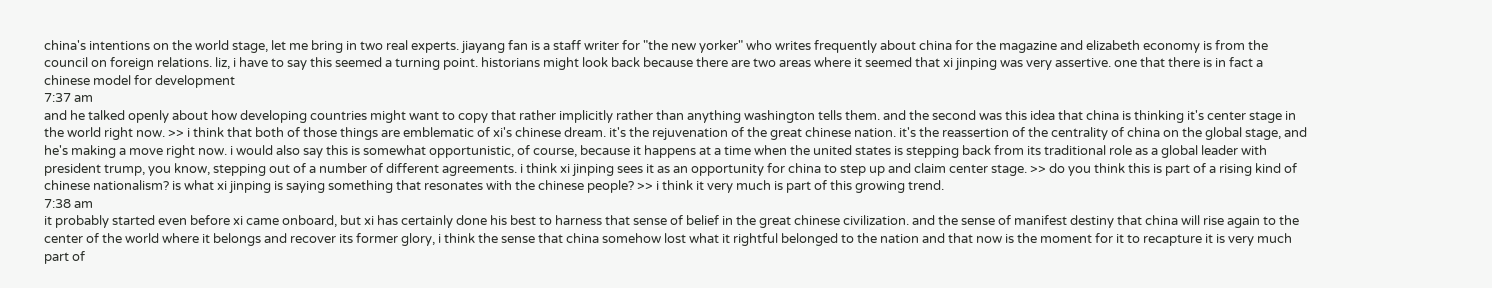china's intentions on the world stage, let me bring in two real experts. jiayang fan is a staff writer for "the new yorker" who writes frequently about china for the magazine and elizabeth economy is from the council on foreign relations. liz, i have to say this seemed a turning point. historians might look back because there are two areas where it seemed that xi jinping was very assertive. one that there is in fact a chinese model for development
7:37 am
and he talked openly about how developing countries might want to copy that rather implicitly rather than anything washington tells them. and the second was this idea that china is thinking it's center stage in the world right now. >> i think that both of those things are emblematic of xi's chinese dream. it's the rejuvenation of the great chinese nation. it's the reassertion of the centrality of china on the global stage, and he's making a move right now. i would also say this is somewhat opportunistic, of course, because it happens at a time when the united states is stepping back from its traditional role as a global leader with president trump, you know, stepping out of a number of different agreements. i think xi jinping sees it as an opportunity for china to step up and claim center stage. >> do you think this is part of a rising kind of chinese nationalism? is what xi jinping is saying something that resonates with the chinese people? >> i think it very much is part of this growing trend.
7:38 am
it probably started even before xi came onboard, but xi has certainly done his best to harness that sense of belief in the great chinese civilization. and the sense of manifest destiny that china will rise again to the center of the world where it belongs and recover its former glory, i think the sense that china somehow lost what it rightful belonged to the nation and that now is the moment for it to recapture it is very much part of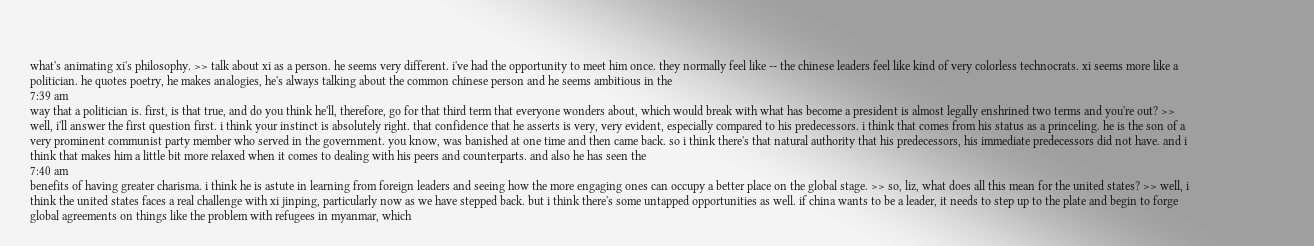what's animating xi's philosophy. >> talk about xi as a person. he seems very different. i've had the opportunity to meet him once. they normally feel like -- the chinese leaders feel like kind of very colorless technocrats. xi seems more like a politician. he quotes poetry, he makes analogies, he's always talking about the common chinese person and he seems ambitious in the
7:39 am
way that a politician is. first, is that true, and do you think he'll, therefore, go for that third term that everyone wonders about, which would break with what has become a president is almost legally enshrined two terms and you're out? >> well, i'll answer the first question first. i think your instinct is absolutely right. that confidence that he asserts is very, very evident, especially compared to his predecessors. i think that comes from his status as a princeling. he is the son of a very prominent communist party member who served in the government. you know, was banished at one time and then came back. so i think there's that natural authority that his predecessors, his immediate predecessors did not have. and i think that makes him a little bit more relaxed when it comes to dealing with his peers and counterparts. and also he has seen the
7:40 am
benefits of having greater charisma. i think he is astute in learning from foreign leaders and seeing how the more engaging ones can occupy a better place on the global stage. >> so, liz, what does all this mean for the united states? >> well, i think the united states faces a real challenge with xi jinping, particularly now as we have stepped back. but i think there's some untapped opportunities as well. if china wants to be a leader, it needs to step up to the plate and begin to forge global agreements on things like the problem with refugees in myanmar, which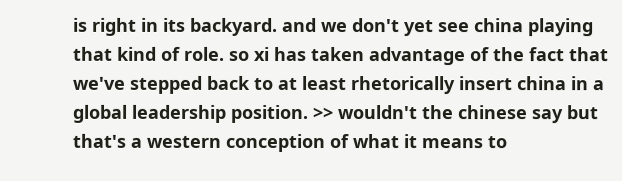is right in its backyard. and we don't yet see china playing that kind of role. so xi has taken advantage of the fact that we've stepped back to at least rhetorically insert china in a global leadership position. >> wouldn't the chinese say but that's a western conception of what it means to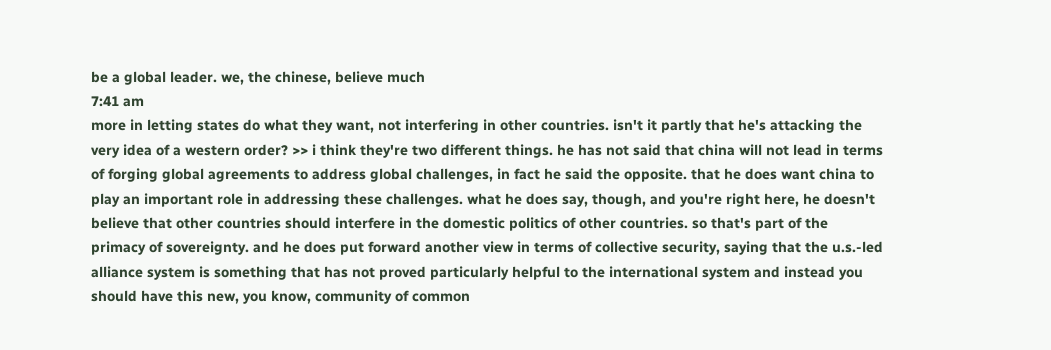be a global leader. we, the chinese, believe much
7:41 am
more in letting states do what they want, not interfering in other countries. isn't it partly that he's attacking the very idea of a western order? >> i think they're two different things. he has not said that china will not lead in terms of forging global agreements to address global challenges, in fact he said the opposite. that he does want china to play an important role in addressing these challenges. what he does say, though, and you're right here, he doesn't believe that other countries should interfere in the domestic politics of other countries. so that's part of the primacy of sovereignty. and he does put forward another view in terms of collective security, saying that the u.s.-led alliance system is something that has not proved particularly helpful to the international system and instead you should have this new, you know, community of common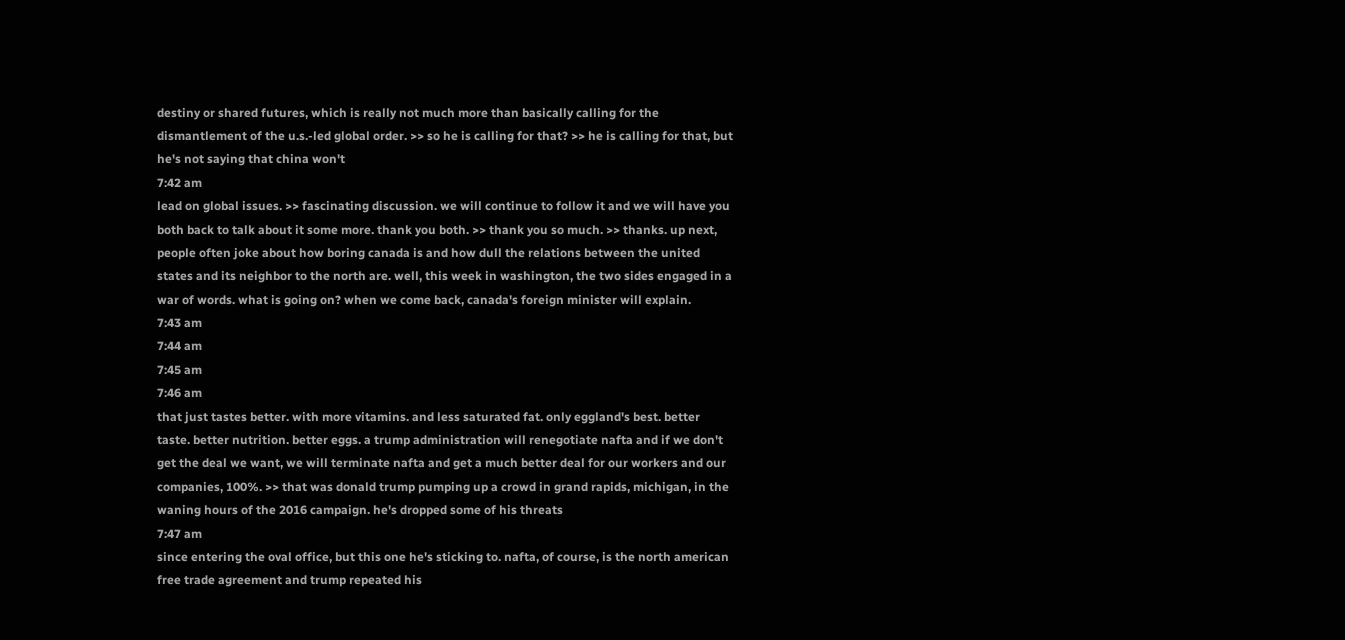destiny or shared futures, which is really not much more than basically calling for the dismantlement of the u.s.-led global order. >> so he is calling for that? >> he is calling for that, but he's not saying that china won't
7:42 am
lead on global issues. >> fascinating discussion. we will continue to follow it and we will have you both back to talk about it some more. thank you both. >> thank you so much. >> thanks. up next, people often joke about how boring canada is and how dull the relations between the united states and its neighbor to the north are. well, this week in washington, the two sides engaged in a war of words. what is going on? when we come back, canada's foreign minister will explain.
7:43 am
7:44 am
7:45 am
7:46 am
that just tastes better. with more vitamins. and less saturated fat. only eggland's best. better taste. better nutrition. better eggs. a trump administration will renegotiate nafta and if we don't get the deal we want, we will terminate nafta and get a much better deal for our workers and our companies, 100%. >> that was donald trump pumping up a crowd in grand rapids, michigan, in the waning hours of the 2016 campaign. he's dropped some of his threats
7:47 am
since entering the oval office, but this one he's sticking to. nafta, of course, is the north american free trade agreement and trump repeated his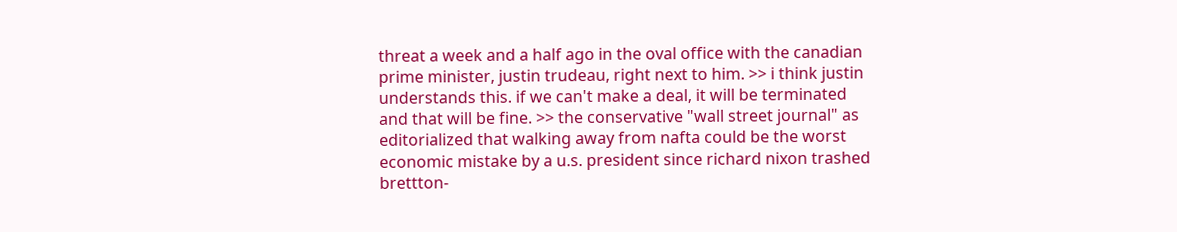threat a week and a half ago in the oval office with the canadian prime minister, justin trudeau, right next to him. >> i think justin understands this. if we can't make a deal, it will be terminated and that will be fine. >> the conservative "wall street journal" as editorialized that walking away from nafta could be the worst economic mistake by a u.s. president since richard nixon trashed brettton-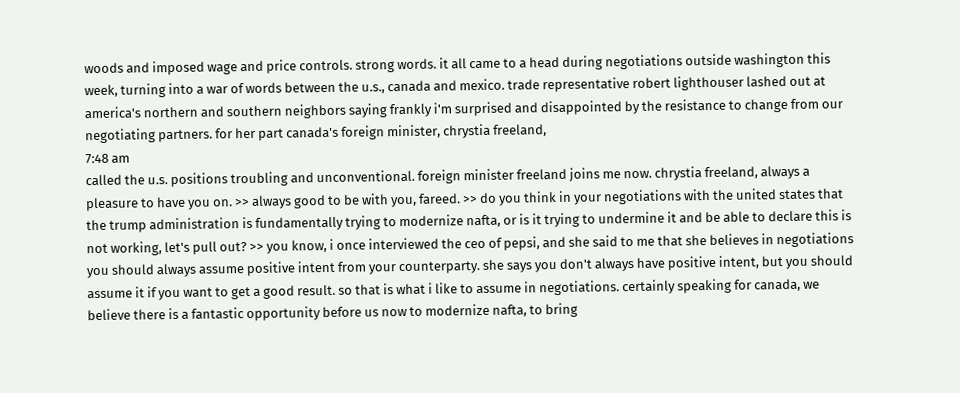woods and imposed wage and price controls. strong words. it all came to a head during negotiations outside washington this week, turning into a war of words between the u.s., canada and mexico. trade representative robert lighthouser lashed out at america's northern and southern neighbors saying frankly i'm surprised and disappointed by the resistance to change from our negotiating partners. for her part canada's foreign minister, chrystia freeland,
7:48 am
called the u.s. positions troubling and unconventional. foreign minister freeland joins me now. chrystia freeland, always a pleasure to have you on. >> always good to be with you, fareed. >> do you think in your negotiations with the united states that the trump administration is fundamentally trying to modernize nafta, or is it trying to undermine it and be able to declare this is not working, let's pull out? >> you know, i once interviewed the ceo of pepsi, and she said to me that she believes in negotiations you should always assume positive intent from your counterparty. she says you don't always have positive intent, but you should assume it if you want to get a good result. so that is what i like to assume in negotiations. certainly speaking for canada, we believe there is a fantastic opportunity before us now to modernize nafta, to bring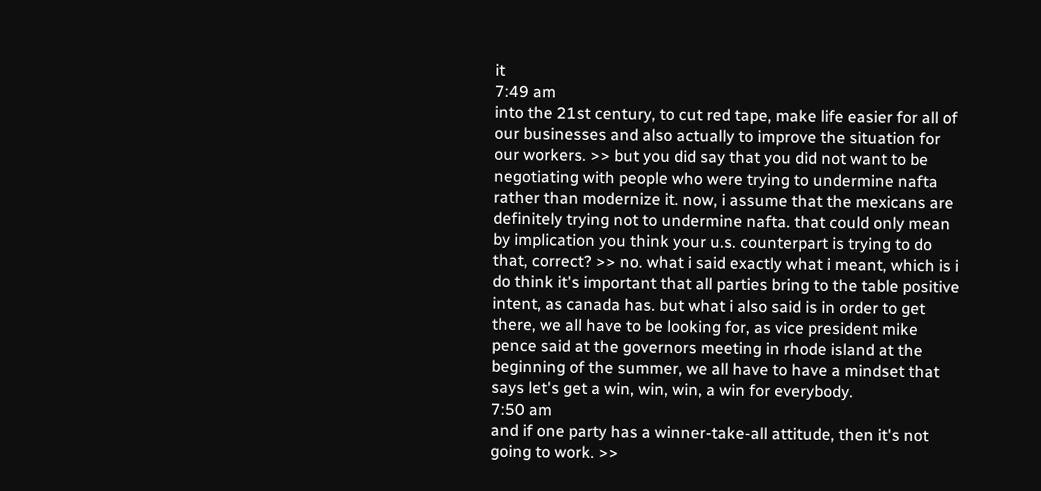it
7:49 am
into the 21st century, to cut red tape, make life easier for all of our businesses and also actually to improve the situation for our workers. >> but you did say that you did not want to be negotiating with people who were trying to undermine nafta rather than modernize it. now, i assume that the mexicans are definitely trying not to undermine nafta. that could only mean by implication you think your u.s. counterpart is trying to do that, correct? >> no. what i said exactly what i meant, which is i do think it's important that all parties bring to the table positive intent, as canada has. but what i also said is in order to get there, we all have to be looking for, as vice president mike pence said at the governors meeting in rhode island at the beginning of the summer, we all have to have a mindset that says let's get a win, win, win, a win for everybody.
7:50 am
and if one party has a winner-take-all attitude, then it's not going to work. >>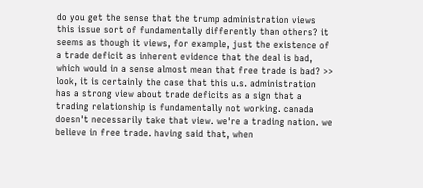do you get the sense that the trump administration views this issue sort of fundamentally differently than others? it seems as though it views, for example, just the existence of a trade deficit as inherent evidence that the deal is bad, which would in a sense almost mean that free trade is bad? >> look, it is certainly the case that this u.s. administration has a strong view about trade deficits as a sign that a trading relationship is fundamentally not working. canada doesn't necessarily take that view. we're a trading nation. we believe in free trade. having said that, when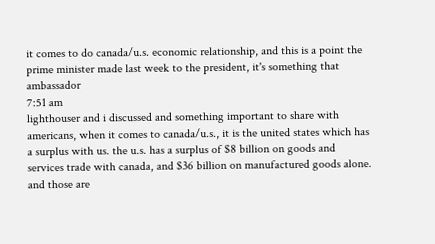it comes to do canada/u.s. economic relationship, and this is a point the prime minister made last week to the president, it's something that ambassador
7:51 am
lighthouser and i discussed and something important to share with americans, when it comes to canada/u.s., it is the united states which has a surplus with us. the u.s. has a surplus of $8 billion on goods and services trade with canada, and $36 billion on manufactured goods alone. and those are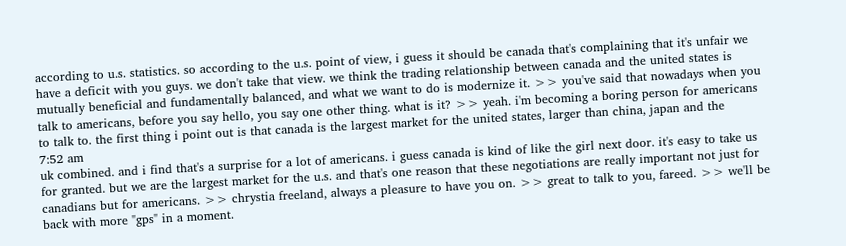according to u.s. statistics. so according to the u.s. point of view, i guess it should be canada that's complaining that it's unfair we have a deficit with you guys. we don't take that view. we think the trading relationship between canada and the united states is mutually beneficial and fundamentally balanced, and what we want to do is modernize it. >> you've said that nowadays when you talk to americans, before you say hello, you say one other thing. what is it? >> yeah. i'm becoming a boring person for americans to talk to. the first thing i point out is that canada is the largest market for the united states, larger than china, japan and the
7:52 am
uk combined. and i find that's a surprise for a lot of americans. i guess canada is kind of like the girl next door. it's easy to take us for granted. but we are the largest market for the u.s. and that's one reason that these negotiations are really important not just for canadians but for americans. >> chrystia freeland, always a pleasure to have you on. >> great to talk to you, fareed. >> we'll be back with more "gps" in a moment.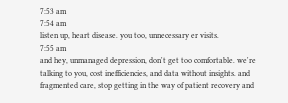7:53 am
7:54 am
listen up, heart disease. you too, unnecessary er visits.
7:55 am
and hey, unmanaged depression, don't get too comfortable. we're talking to you, cost inefficiencies, and data without insights. and fragmented care, stop getting in the way of patient recovery and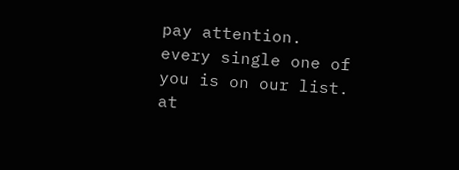pay attention. every single one of you is on our list. at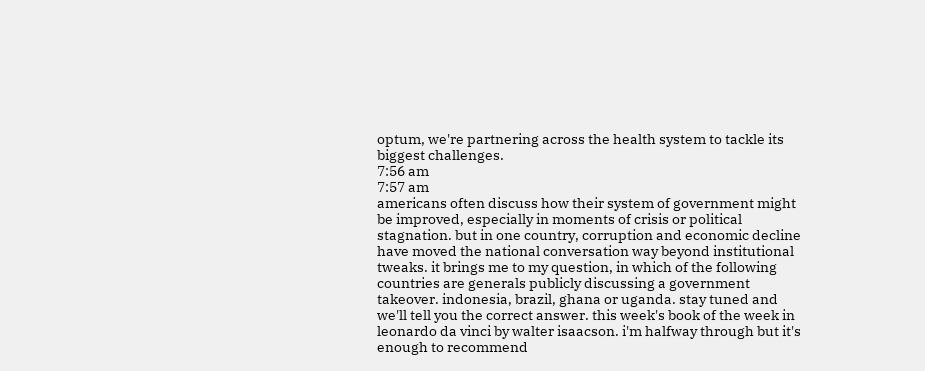optum, we're partnering across the health system to tackle its biggest challenges.
7:56 am
7:57 am
americans often discuss how their system of government might be improved, especially in moments of crisis or political stagnation. but in one country, corruption and economic decline have moved the national conversation way beyond institutional tweaks. it brings me to my question, in which of the following countries are generals publicly discussing a government takeover. indonesia, brazil, ghana or uganda. stay tuned and we'll tell you the correct answer. this week's book of the week in leonardo da vinci by walter isaacson. i'm halfway through but it's enough to recommend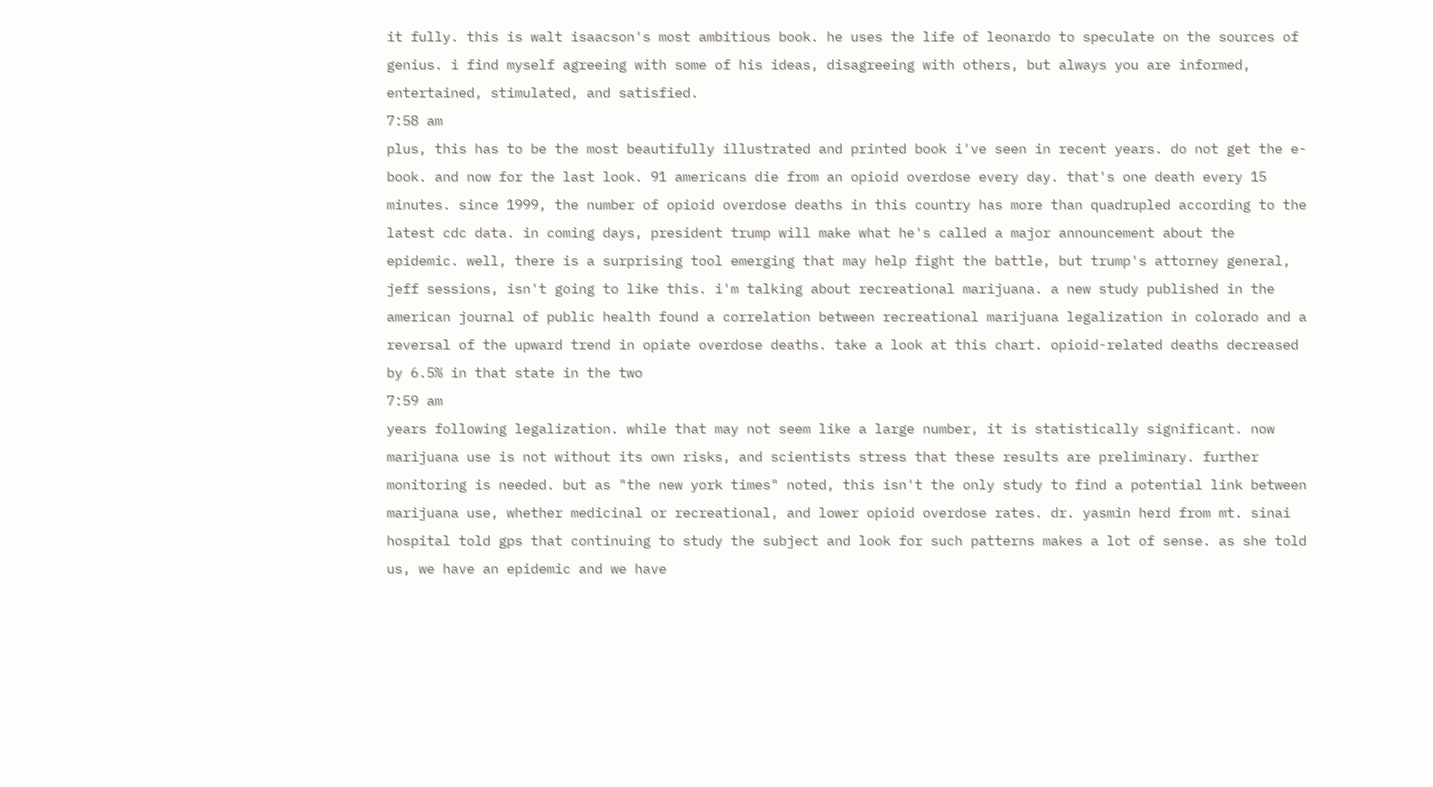it fully. this is walt isaacson's most ambitious book. he uses the life of leonardo to speculate on the sources of genius. i find myself agreeing with some of his ideas, disagreeing with others, but always you are informed, entertained, stimulated, and satisfied.
7:58 am
plus, this has to be the most beautifully illustrated and printed book i've seen in recent years. do not get the e-book. and now for the last look. 91 americans die from an opioid overdose every day. that's one death every 15 minutes. since 1999, the number of opioid overdose deaths in this country has more than quadrupled according to the latest cdc data. in coming days, president trump will make what he's called a major announcement about the epidemic. well, there is a surprising tool emerging that may help fight the battle, but trump's attorney general, jeff sessions, isn't going to like this. i'm talking about recreational marijuana. a new study published in the american journal of public health found a correlation between recreational marijuana legalization in colorado and a reversal of the upward trend in opiate overdose deaths. take a look at this chart. opioid-related deaths decreased by 6.5% in that state in the two
7:59 am
years following legalization. while that may not seem like a large number, it is statistically significant. now marijuana use is not without its own risks, and scientists stress that these results are preliminary. further monitoring is needed. but as "the new york times" noted, this isn't the only study to find a potential link between marijuana use, whether medicinal or recreational, and lower opioid overdose rates. dr. yasmin herd from mt. sinai hospital told gps that continuing to study the subject and look for such patterns makes a lot of sense. as she told us, we have an epidemic and we have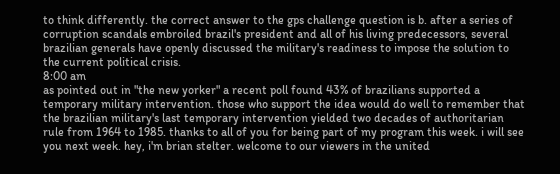to think differently. the correct answer to the gps challenge question is b. after a series of corruption scandals embroiled brazil's president and all of his living predecessors, several brazilian generals have openly discussed the military's readiness to impose the solution to the current political crisis.
8:00 am
as pointed out in "the new yorker" a recent poll found 43% of brazilians supported a temporary military intervention. those who support the idea would do well to remember that the brazilian military's last temporary intervention yielded two decades of authoritarian rule from 1964 to 1985. thanks to all of you for being part of my program this week. i will see you next week. hey, i'm brian stelter. welcome to our viewers in the united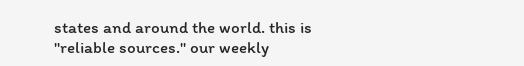states and around the world. this is "reliable sources." our weekly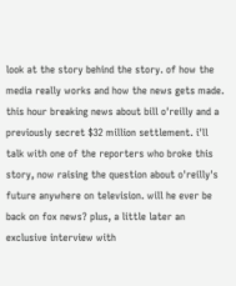look at the story behind the story. of how the media really works and how the news gets made. this hour breaking news about bill o'reilly and a previously secret $32 million settlement. i'll talk with one of the reporters who broke this story, now raising the question about o'reilly's future anywhere on television. will he ever be back on fox news? plus, a little later an exclusive interview with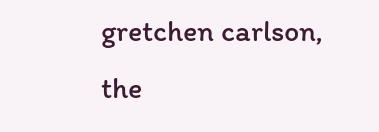gretchen carlson, the